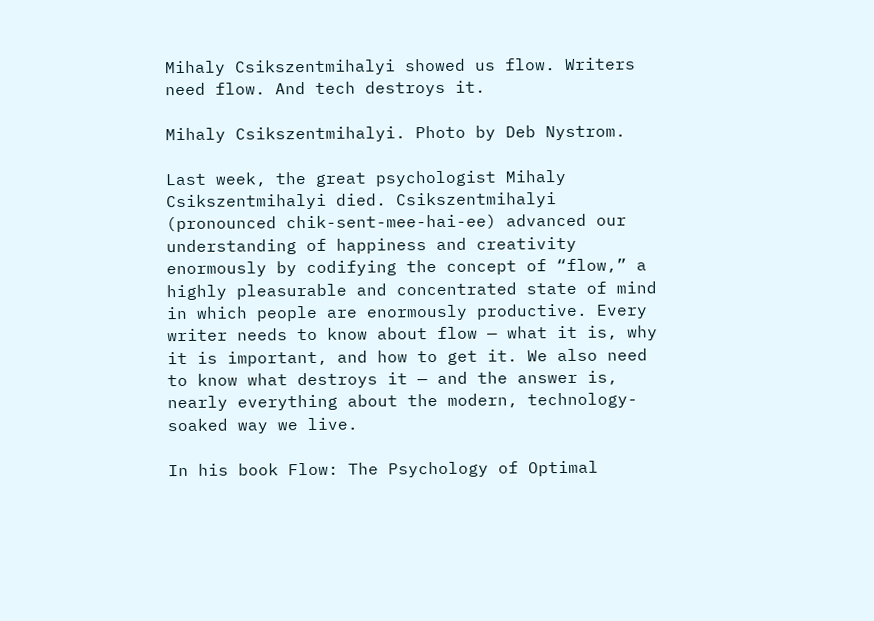Mihaly Csikszentmihalyi showed us flow. Writers need flow. And tech destroys it.

Mihaly Csikszentmihalyi. Photo by Deb Nystrom.

Last week, the great psychologist Mihaly Csikszentmihalyi died. Csikszentmihalyi (pronounced chik-sent-mee-hai-ee) advanced our understanding of happiness and creativity enormously by codifying the concept of “flow,” a highly pleasurable and concentrated state of mind in which people are enormously productive. Every writer needs to know about flow — what it is, why it is important, and how to get it. We also need to know what destroys it — and the answer is, nearly everything about the modern, technology-soaked way we live.

In his book Flow: The Psychology of Optimal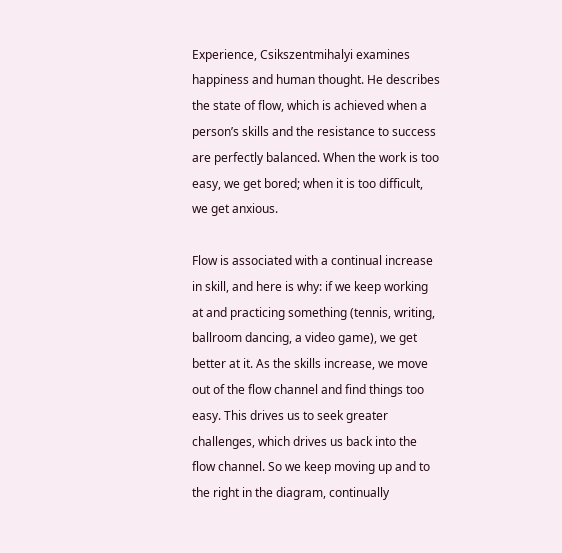Experience, Csikszentmihalyi examines happiness and human thought. He describes the state of flow, which is achieved when a person’s skills and the resistance to success are perfectly balanced. When the work is too easy, we get bored; when it is too difficult, we get anxious.

Flow is associated with a continual increase in skill, and here is why: if we keep working at and practicing something (tennis, writing, ballroom dancing, a video game), we get better at it. As the skills increase, we move out of the flow channel and find things too easy. This drives us to seek greater challenges, which drives us back into the flow channel. So we keep moving up and to the right in the diagram, continually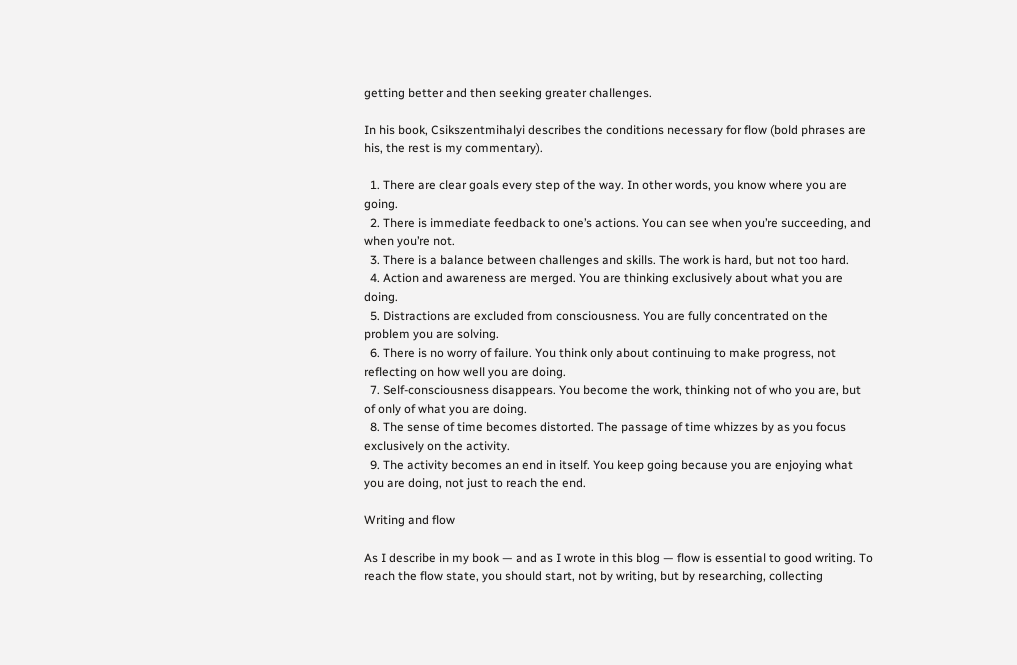getting better and then seeking greater challenges.

In his book, Csikszentmihalyi describes the conditions necessary for flow (bold phrases are his, the rest is my commentary).

  1. There are clear goals every step of the way. In other words, you know where you are going.
  2. There is immediate feedback to one’s actions. You can see when you’re succeeding, and when you’re not.
  3. There is a balance between challenges and skills. The work is hard, but not too hard.
  4. Action and awareness are merged. You are thinking exclusively about what you are doing.
  5. Distractions are excluded from consciousness. You are fully concentrated on the problem you are solving.
  6. There is no worry of failure. You think only about continuing to make progress, not reflecting on how well you are doing.
  7. Self-consciousness disappears. You become the work, thinking not of who you are, but of only of what you are doing.
  8. The sense of time becomes distorted. The passage of time whizzes by as you focus exclusively on the activity.
  9. The activity becomes an end in itself. You keep going because you are enjoying what you are doing, not just to reach the end.

Writing and flow

As I describe in my book — and as I wrote in this blog — flow is essential to good writing. To reach the flow state, you should start, not by writing, but by researching, collecting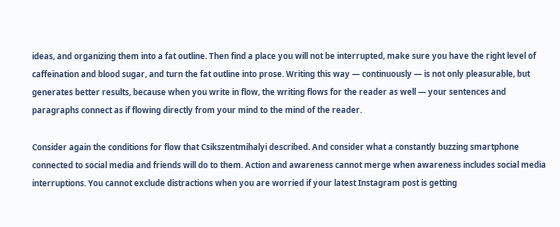ideas, and organizing them into a fat outline. Then find a place you will not be interrupted, make sure you have the right level of caffeination and blood sugar, and turn the fat outline into prose. Writing this way — continuously — is not only pleasurable, but generates better results, because when you write in flow, the writing flows for the reader as well — your sentences and paragraphs connect as if flowing directly from your mind to the mind of the reader.

Consider again the conditions for flow that Csikszentmihalyi described. And consider what a constantly buzzing smartphone connected to social media and friends will do to them. Action and awareness cannot merge when awareness includes social media interruptions. You cannot exclude distractions when you are worried if your latest Instagram post is getting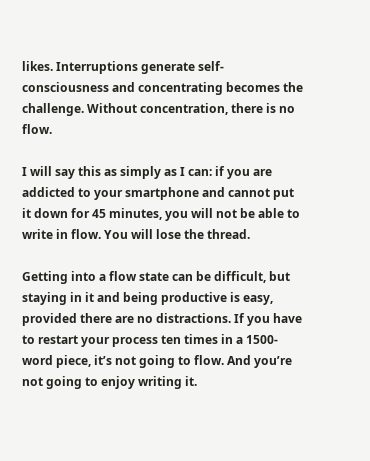likes. Interruptions generate self-consciousness and concentrating becomes the challenge. Without concentration, there is no flow.

I will say this as simply as I can: if you are addicted to your smartphone and cannot put it down for 45 minutes, you will not be able to write in flow. You will lose the thread.

Getting into a flow state can be difficult, but staying in it and being productive is easy, provided there are no distractions. If you have to restart your process ten times in a 1500-word piece, it’s not going to flow. And you’re not going to enjoy writing it.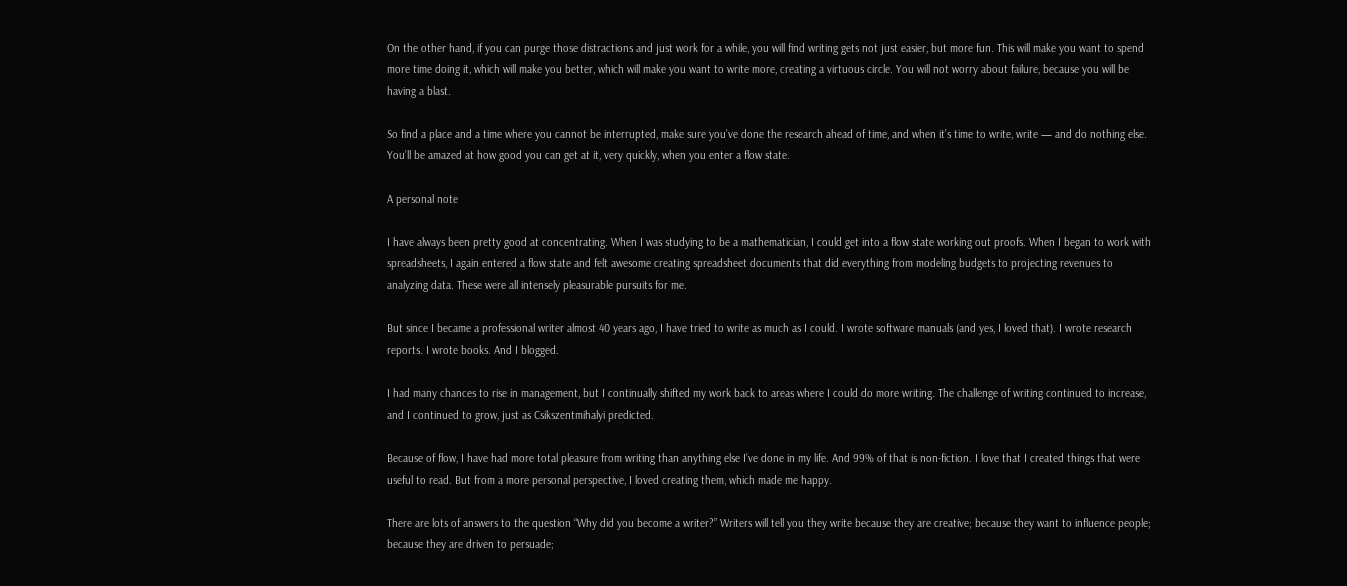On the other hand, if you can purge those distractions and just work for a while, you will find writing gets not just easier, but more fun. This will make you want to spend more time doing it, which will make you better, which will make you want to write more, creating a virtuous circle. You will not worry about failure, because you will be having a blast.

So find a place and a time where you cannot be interrupted, make sure you’ve done the research ahead of time, and when it’s time to write, write — and do nothing else. You’ll be amazed at how good you can get at it, very quickly, when you enter a flow state.

A personal note

I have always been pretty good at concentrating. When I was studying to be a mathematician, I could get into a flow state working out proofs. When I began to work with spreadsheets, I again entered a flow state and felt awesome creating spreadsheet documents that did everything from modeling budgets to projecting revenues to analyzing data. These were all intensely pleasurable pursuits for me.

But since I became a professional writer almost 40 years ago, I have tried to write as much as I could. I wrote software manuals (and yes, I loved that). I wrote research reports. I wrote books. And I blogged.

I had many chances to rise in management, but I continually shifted my work back to areas where I could do more writing. The challenge of writing continued to increase, and I continued to grow, just as Csikszentmihalyi predicted.

Because of flow, I have had more total pleasure from writing than anything else I’ve done in my life. And 99% of that is non-fiction. I love that I created things that were useful to read. But from a more personal perspective, I loved creating them, which made me happy.

There are lots of answers to the question “Why did you become a writer?” Writers will tell you they write because they are creative; because they want to influence people; because they are driven to persuade;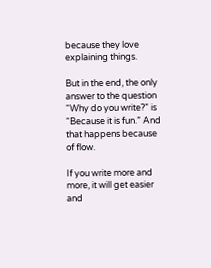because they love explaining things.

But in the end, the only answer to the question “Why do you write?” is “Because it is fun.” And that happens because of flow.

If you write more and more, it will get easier and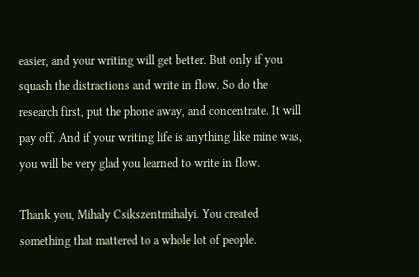easier, and your writing will get better. But only if you squash the distractions and write in flow. So do the research first, put the phone away, and concentrate. It will pay off. And if your writing life is anything like mine was, you will be very glad you learned to write in flow.

Thank you, Mihaly Csikszentmihalyi. You created something that mattered to a whole lot of people.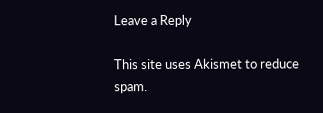Leave a Reply

This site uses Akismet to reduce spam.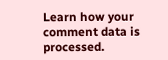Learn how your comment data is processed.